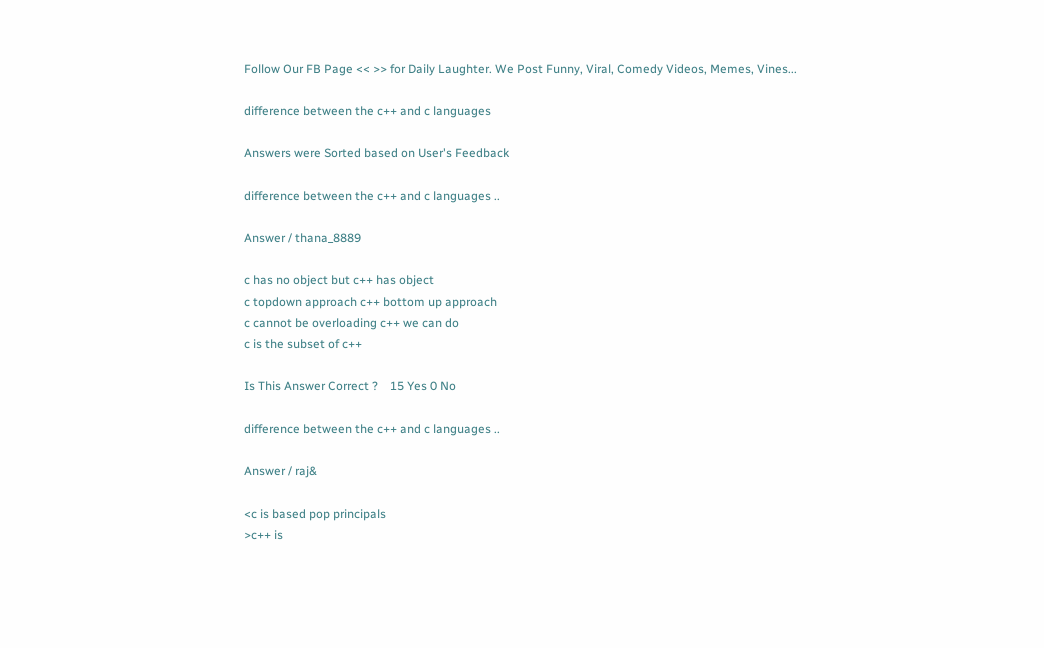Follow Our FB Page << >> for Daily Laughter. We Post Funny, Viral, Comedy Videos, Memes, Vines...

difference between the c++ and c languages

Answers were Sorted based on User's Feedback

difference between the c++ and c languages ..

Answer / thana_8889

c has no object but c++ has object
c topdown approach c++ bottom up approach
c cannot be overloading c++ we can do
c is the subset of c++

Is This Answer Correct ?    15 Yes 0 No

difference between the c++ and c languages ..

Answer / raj&

<c is based pop principals
>c++ is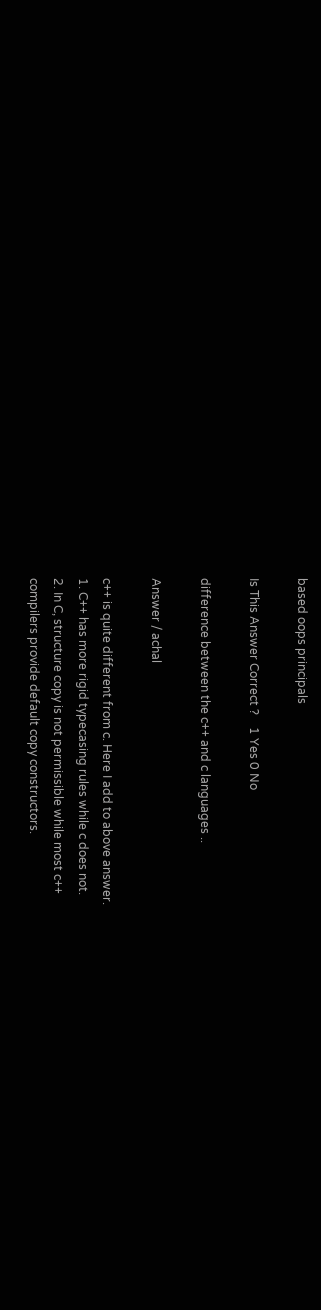based oops principals

Is This Answer Correct ?    1 Yes 0 No

difference between the c++ and c languages ..

Answer / achal

c++ is quite different from c. Here I add to above answer.
1. C++ has more rigid typecasing rules while c does not.
2. In C, structure copy is not permissible while most c++
compilers provide default copy constructors.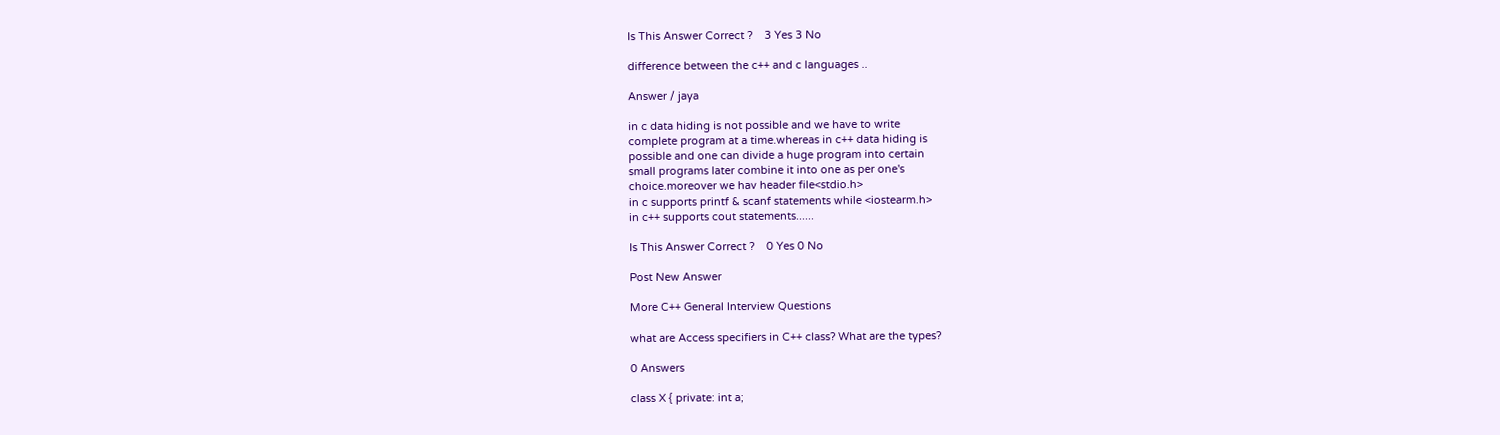Is This Answer Correct ?    3 Yes 3 No

difference between the c++ and c languages ..

Answer / jaya

in c data hiding is not possible and we have to write
complete program at a time.whereas in c++ data hiding is
possible and one can divide a huge program into certain
small programs later combine it into one as per one's
choice.moreover we hav header file<stdio.h>
in c supports printf & scanf statements while <iostearm.h>
in c++ supports cout statements......

Is This Answer Correct ?    0 Yes 0 No

Post New Answer

More C++ General Interview Questions

what are Access specifiers in C++ class? What are the types?

0 Answers

class X { private: int a;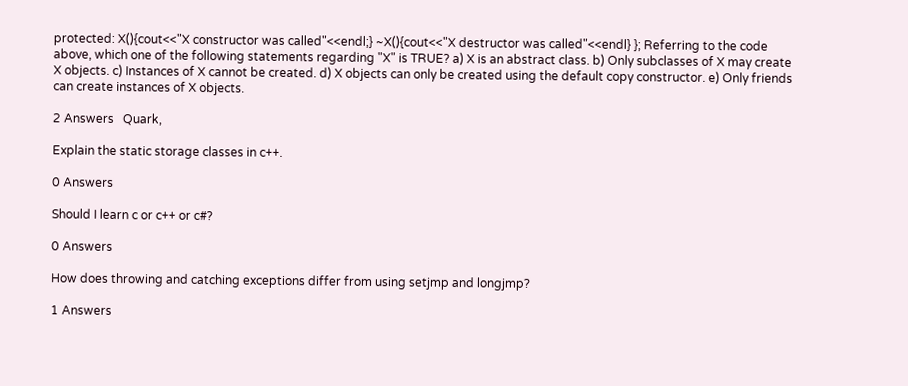protected: X(){cout<<"X constructor was called"<<endl;} ~X(){cout<<"X destructor was called"<<endl} }; Referring to the code above, which one of the following statements regarding "X" is TRUE? a) X is an abstract class. b) Only subclasses of X may create X objects. c) Instances of X cannot be created. d) X objects can only be created using the default copy constructor. e) Only friends can create instances of X objects.

2 Answers   Quark,

Explain the static storage classes in c++.

0 Answers

Should I learn c or c++ or c#?

0 Answers

How does throwing and catching exceptions differ from using setjmp and longjmp?

1 Answers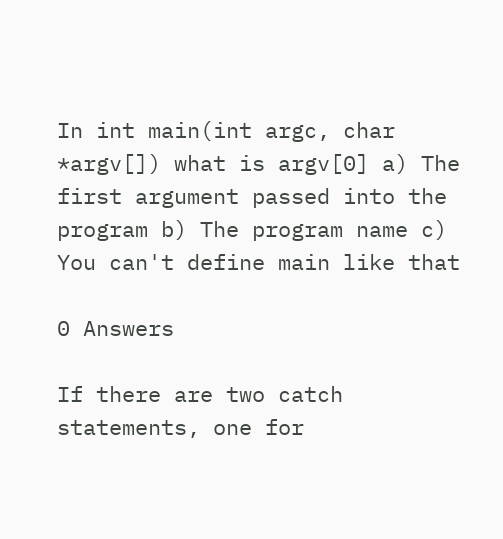In int main(int argc, char *argv[]) what is argv[0] a) The first argument passed into the program b) The program name c) You can't define main like that

0 Answers

If there are two catch statements, one for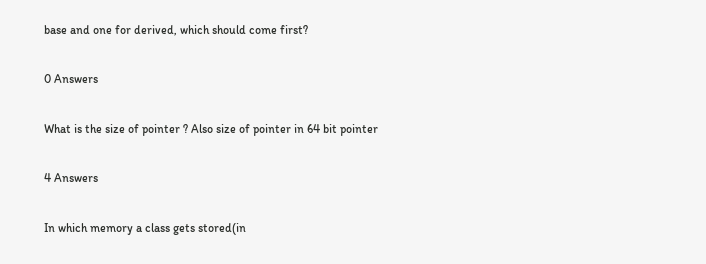base and one for derived, which should come first?

0 Answers

What is the size of pointer ? Also size of pointer in 64 bit pointer

4 Answers

In which memory a class gets stored(in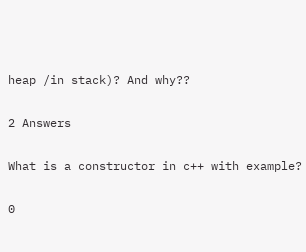heap /in stack)? And why??

2 Answers

What is a constructor in c++ with example?

0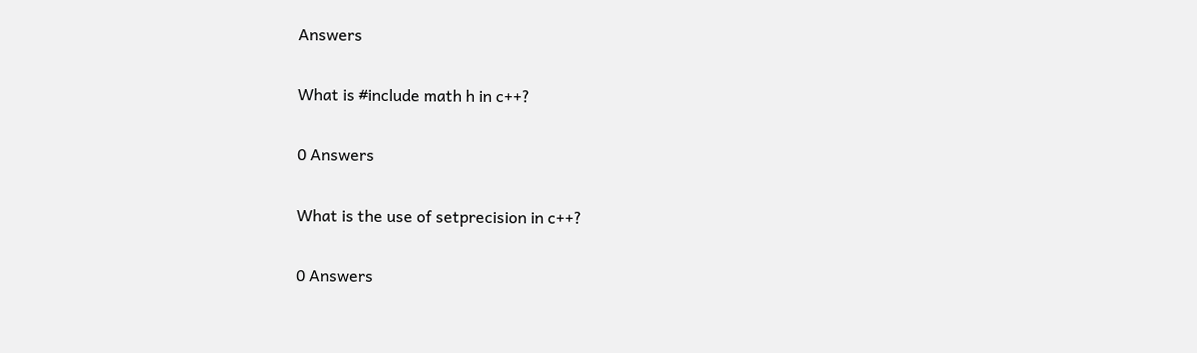Answers

What is #include math h in c++?

0 Answers

What is the use of setprecision in c++?

0 Answers